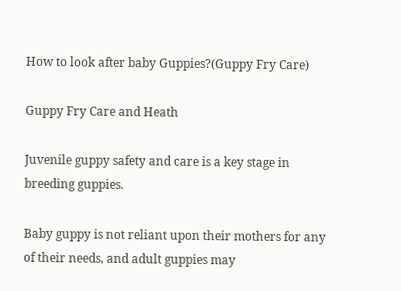How to look after baby Guppies?(Guppy Fry Care)

Guppy Fry Care and Heath

Juvenile guppy safety and care is a key stage in breeding guppies.

Baby guppy is not reliant upon their mothers for any of their needs, and adult guppies may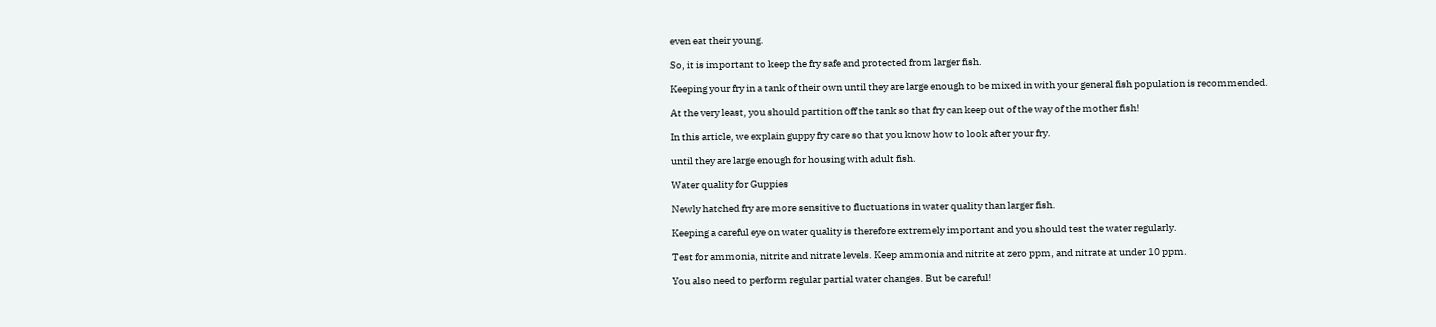even eat their young.

So, it is important to keep the fry safe and protected from larger fish.

Keeping your fry in a tank of their own until they are large enough to be mixed in with your general fish population is recommended.

At the very least, you should partition off the tank so that fry can keep out of the way of the mother fish!

In this article, we explain guppy fry care so that you know how to look after your fry.

until they are large enough for housing with adult fish.

Water quality for Guppies

Newly hatched fry are more sensitive to fluctuations in water quality than larger fish.

Keeping a careful eye on water quality is therefore extremely important and you should test the water regularly.

Test for ammonia, nitrite and nitrate levels. Keep ammonia and nitrite at zero ppm, and nitrate at under 10 ppm.

You also need to perform regular partial water changes. But be careful!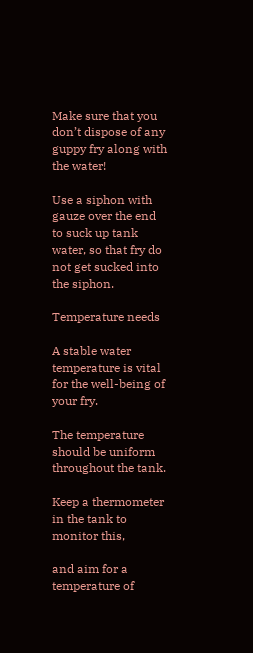Make sure that you don’t dispose of any guppy fry along with the water!

Use a siphon with gauze over the end to suck up tank water, so that fry do not get sucked into the siphon.

Temperature needs

A stable water temperature is vital for the well-being of your fry.

The temperature should be uniform throughout the tank.

Keep a thermometer in the tank to monitor this,

and aim for a temperature of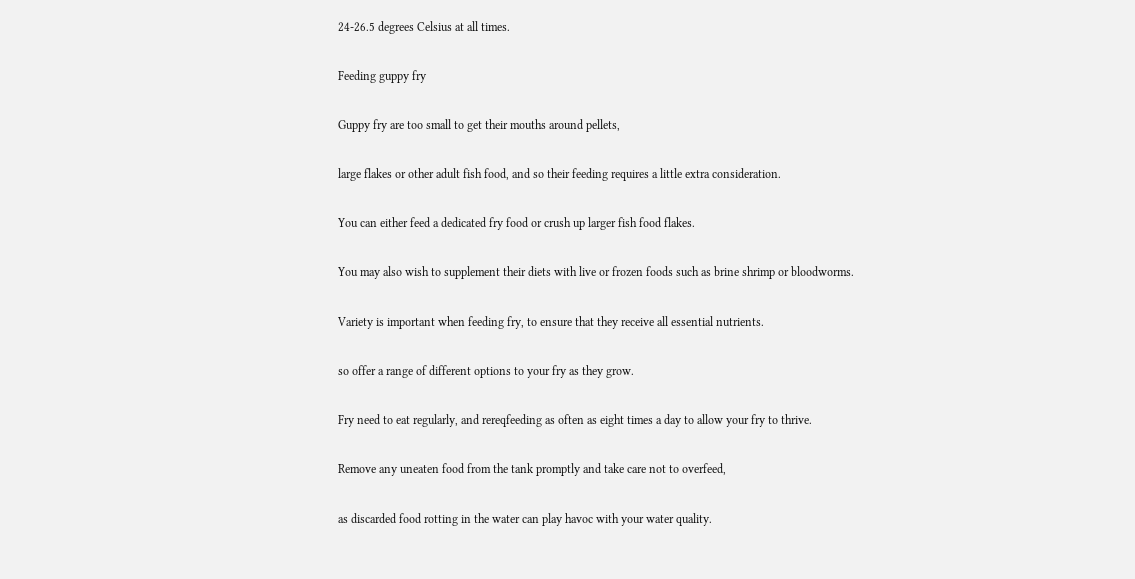24-26.5 degrees Celsius at all times.

Feeding guppy fry

Guppy fry are too small to get their mouths around pellets,

large flakes or other adult fish food, and so their feeding requires a little extra consideration.

You can either feed a dedicated fry food or crush up larger fish food flakes.

You may also wish to supplement their diets with live or frozen foods such as brine shrimp or bloodworms.

Variety is important when feeding fry, to ensure that they receive all essential nutrients.

so offer a range of different options to your fry as they grow.

Fry need to eat regularly, and rereqfeeding as often as eight times a day to allow your fry to thrive.

Remove any uneaten food from the tank promptly and take care not to overfeed,

as discarded food rotting in the water can play havoc with your water quality.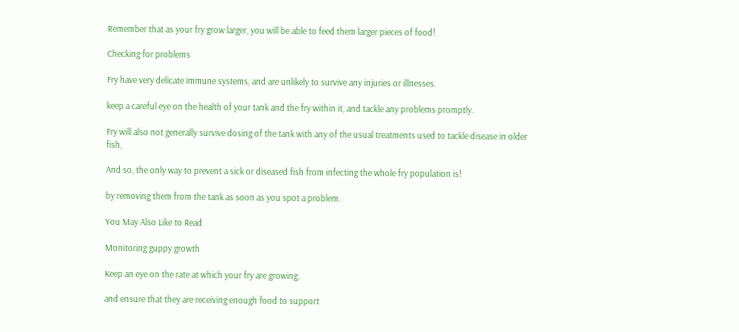Remember that as your fry grow larger, you will be able to feed them larger pieces of food!

Checking for problems

Fry have very delicate immune systems, and are unlikely to survive any injuries or illnesses.

keep a careful eye on the health of your tank and the fry within it, and tackle any problems promptly.

Fry will also not generally survive dosing of the tank with any of the usual treatments used to tackle disease in older fish,

And so, the only way to prevent a sick or diseased fish from infecting the whole fry population is!

by removing them from the tank as soon as you spot a problem.

You May Also Like to Read

Monitoring guppy growth

Keep an eye on the rate at which your fry are growing,

and ensure that they are receiving enough food to support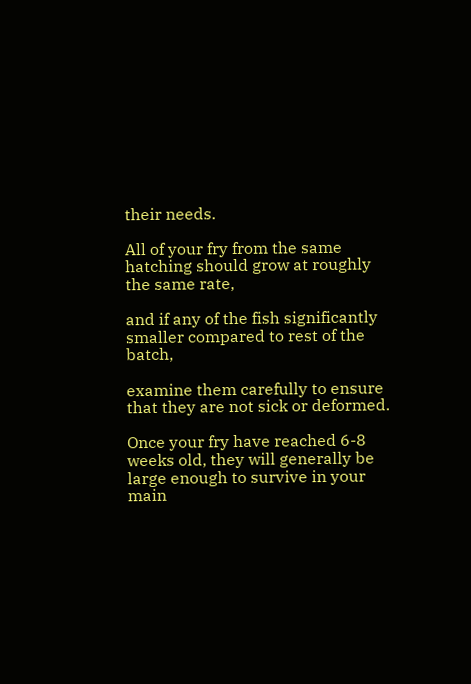their needs.

All of your fry from the same hatching should grow at roughly the same rate,

and if any of the fish significantly smaller compared to rest of the batch,

examine them carefully to ensure that they are not sick or deformed.

Once your fry have reached 6-8 weeks old, they will generally be large enough to survive in your main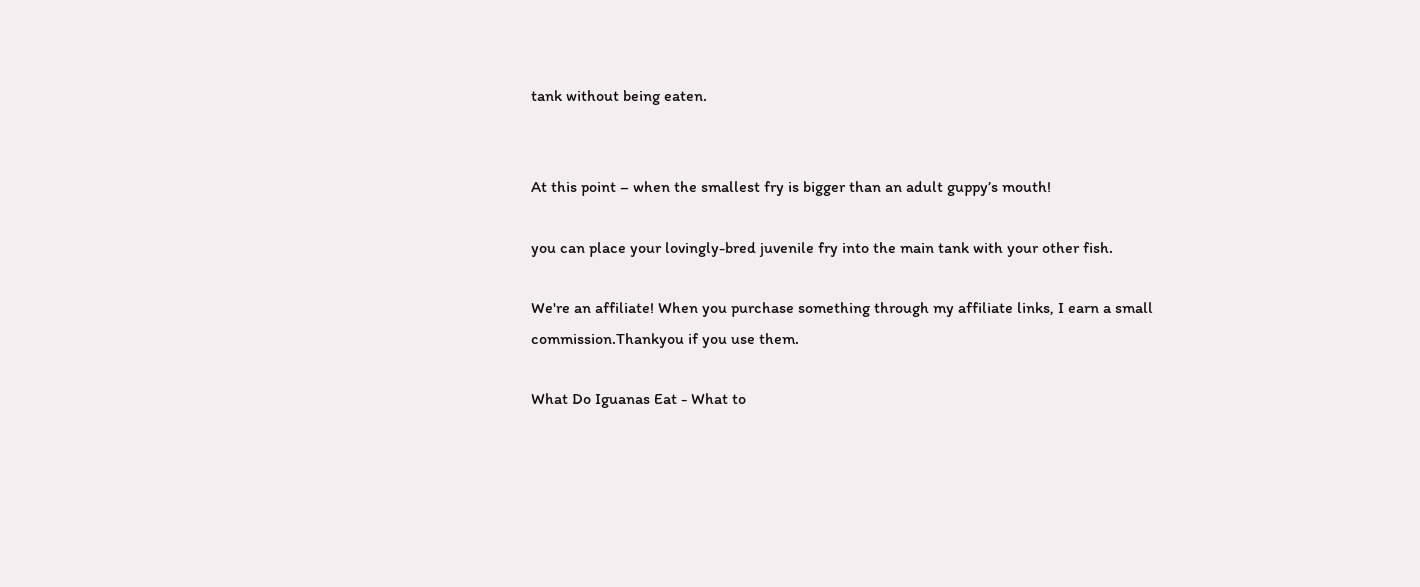tank without being eaten.


At this point – when the smallest fry is bigger than an adult guppy’s mouth!

you can place your lovingly-bred juvenile fry into the main tank with your other fish.

We're an affiliate! When you purchase something through my affiliate links, I earn a small commission.Thankyou if you use them.

What Do Iguanas Eat - What to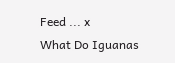Feed ... x
What Do Iguanas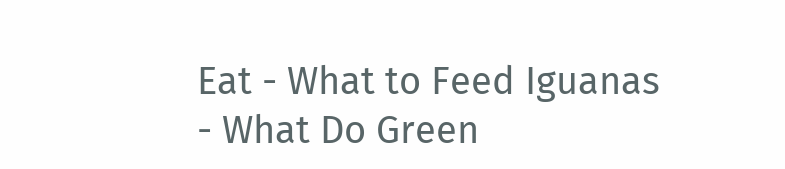Eat - What to Feed Iguanas - What Do Green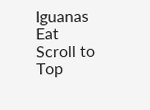Iguanas Eat
Scroll to Top